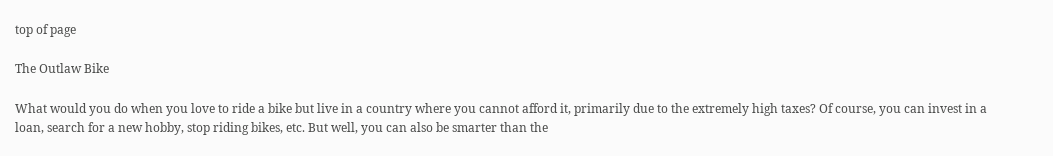top of page

The Outlaw Bike

What would you do when you love to ride a bike but live in a country where you cannot afford it, primarily due to the extremely high taxes? Of course, you can invest in a loan, search for a new hobby, stop riding bikes, etc. But well, you can also be smarter than the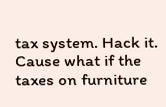tax system. Hack it. Cause what if the taxes on furniture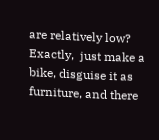are relatively low? Exactly,  just make a bike, disguise it as furniture, and there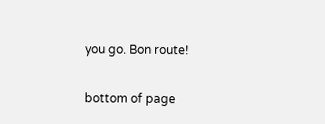you go. Bon route!

bottom of page